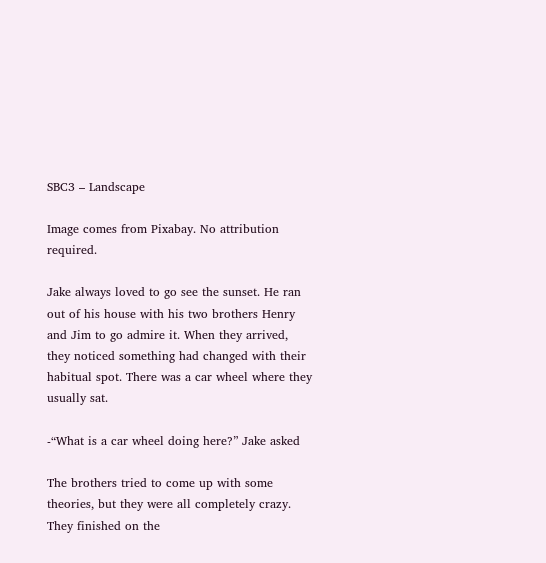SBC3 – Landscape

Image comes from Pixabay. No attribution required.

Jake always loved to go see the sunset. He ran out of his house with his two brothers Henry and Jim to go admire it. When they arrived, they noticed something had changed with their habitual spot. There was a car wheel where they usually sat.

-“What is a car wheel doing here?” Jake asked

The brothers tried to come up with some theories, but they were all completely crazy. They finished on the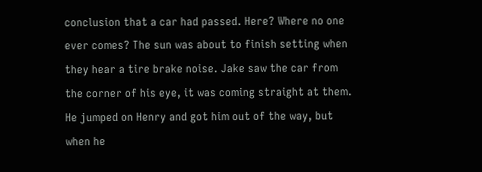conclusion that a car had passed. Here? Where no one ever comes? The sun was about to finish setting when they hear a tire brake noise. Jake saw the car from the corner of his eye, it was coming straight at them. He jumped on Henry and got him out of the way, but when he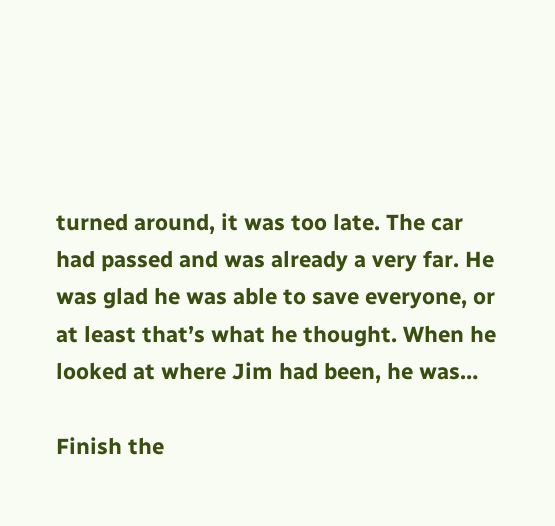turned around, it was too late. The car had passed and was already a very far. He was glad he was able to save everyone, or at least that’s what he thought. When he looked at where Jim had been, he was…

Finish the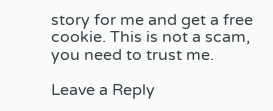story for me and get a free cookie. This is not a scam, you need to trust me.

Leave a Reply